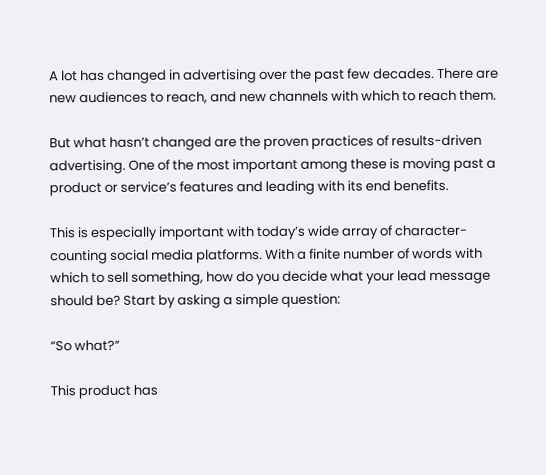A lot has changed in advertising over the past few decades. There are new audiences to reach, and new channels with which to reach them.

But what hasn’t changed are the proven practices of results-driven advertising. One of the most important among these is moving past a product or service’s features and leading with its end benefits.

This is especially important with today’s wide array of character-counting social media platforms. With a finite number of words with which to sell something, how do you decide what your lead message should be? Start by asking a simple question:

“So what?”

This product has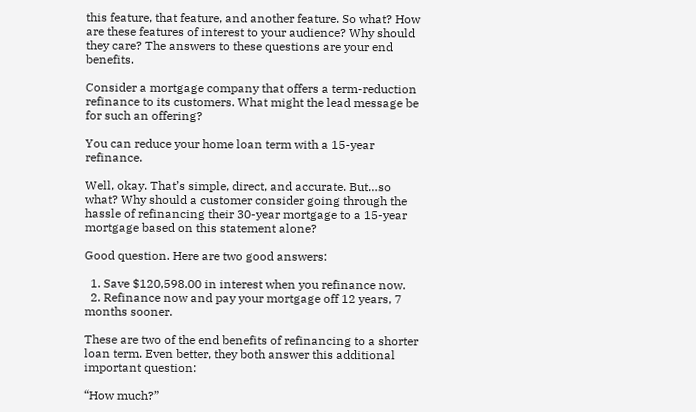this feature, that feature, and another feature. So what? How are these features of interest to your audience? Why should they care? The answers to these questions are your end benefits.

Consider a mortgage company that offers a term-reduction refinance to its customers. What might the lead message be for such an offering?

You can reduce your home loan term with a 15-year refinance.

Well, okay. That’s simple, direct, and accurate. But…so what? Why should a customer consider going through the hassle of refinancing their 30-year mortgage to a 15-year mortgage based on this statement alone?

Good question. Here are two good answers:

  1. Save $120,598.00 in interest when you refinance now.
  2. Refinance now and pay your mortgage off 12 years, 7 months sooner.

These are two of the end benefits of refinancing to a shorter loan term. Even better, they both answer this additional important question:

“How much?”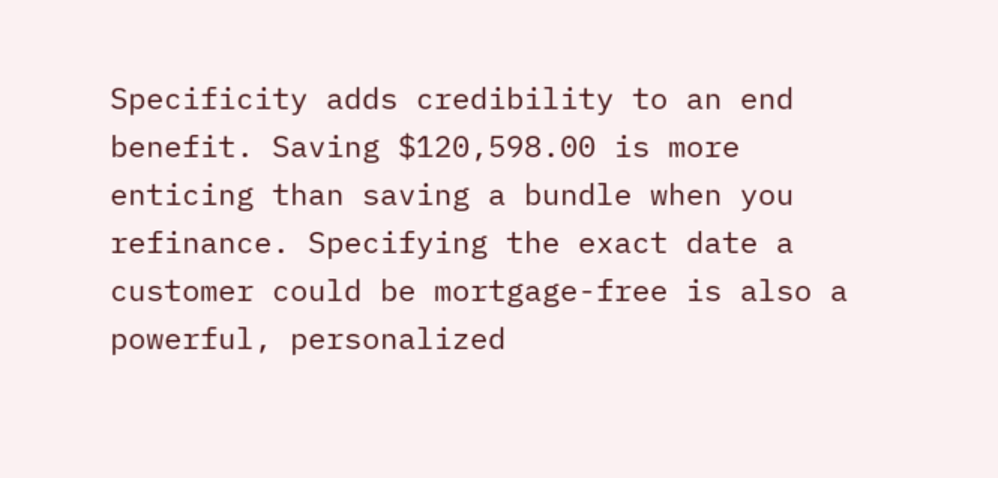Specificity adds credibility to an end benefit. Saving $120,598.00 is more enticing than saving a bundle when you refinance. Specifying the exact date a customer could be mortgage-free is also a powerful, personalized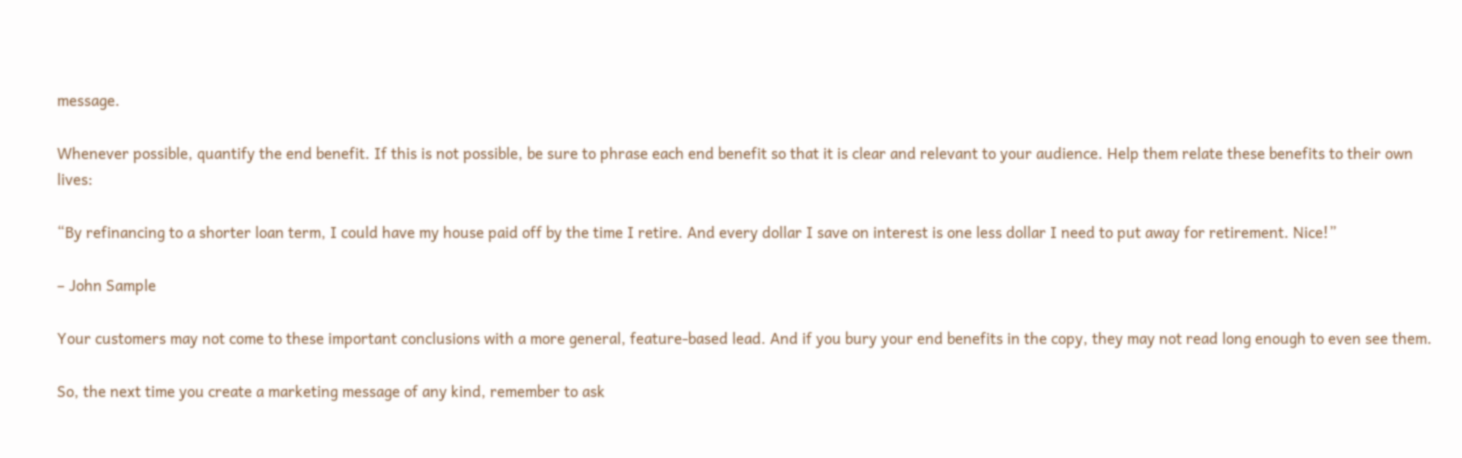message.

Whenever possible, quantify the end benefit. If this is not possible, be sure to phrase each end benefit so that it is clear and relevant to your audience. Help them relate these benefits to their own lives:

“By refinancing to a shorter loan term, I could have my house paid off by the time I retire. And every dollar I save on interest is one less dollar I need to put away for retirement. Nice!”

– John Sample

Your customers may not come to these important conclusions with a more general, feature-based lead. And if you bury your end benefits in the copy, they may not read long enough to even see them.

So, the next time you create a marketing message of any kind, remember to ask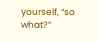yourself, “so what?”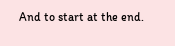And to start at the end.